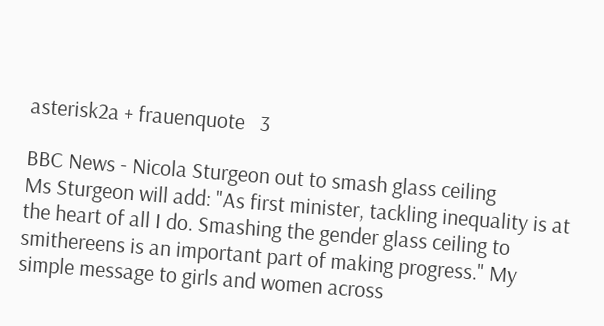asterisk2a + frauenquote   3

BBC News - Nicola Sturgeon out to smash glass ceiling
Ms Sturgeon will add: "As first minister, tackling inequality is at the heart of all I do. Smashing the gender glass ceiling to smithereens is an important part of making progress." My simple message to girls and women across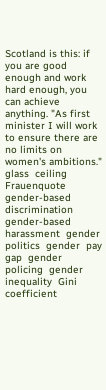Scotland is this: if you are good enough and work hard enough, you can achieve anything. "As first minister I will work to ensure there are no limits on women's ambitions."
glass  ceiling  Frauenquote  gender-based  discrimination  gender-based  harassment  gender  politics  gender  pay  gap  gender  policing  gender  inequality  Gini  coefficient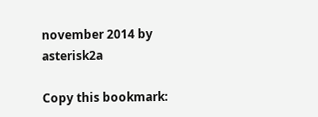november 2014 by asterisk2a

Copy this bookmark: